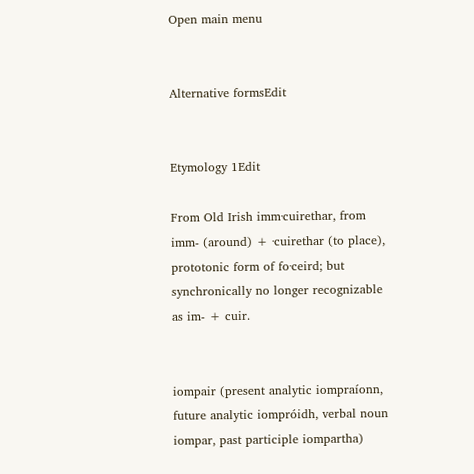Open main menu


Alternative formsEdit


Etymology 1Edit

From Old Irish imm·cuirethar, from imm- (around) + ·cuirethar (to place), prototonic form of fo·ceird; but synchronically no longer recognizable as im- + cuir.


iompair (present analytic iompraíonn, future analytic iompróidh, verbal noun iompar, past participle iompartha)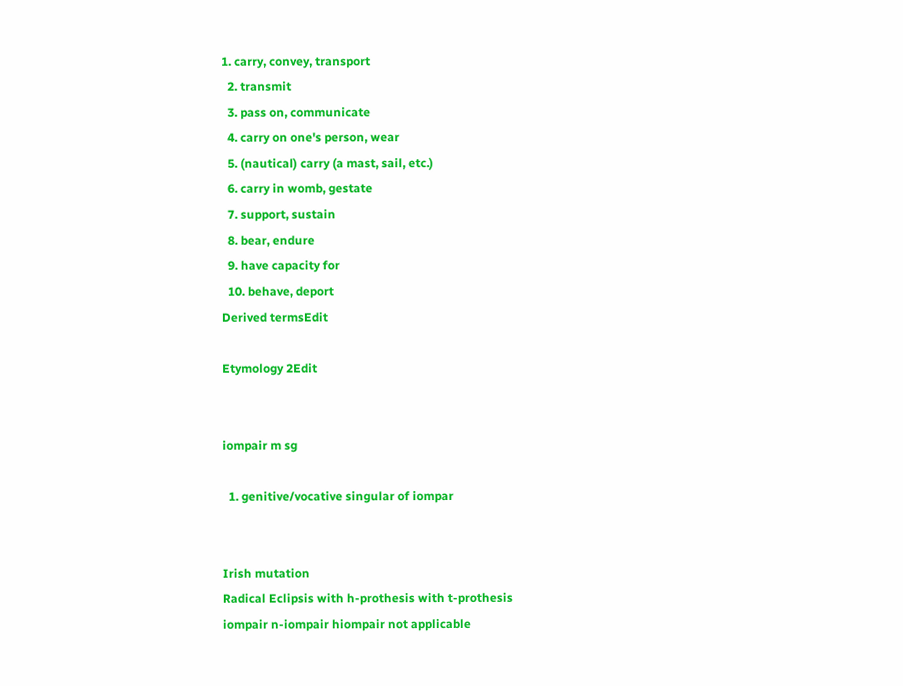1. carry, convey, transport
  2. transmit
  3. pass on, communicate
  4. carry on one's person, wear
  5. (nautical) carry (a mast, sail, etc.)
  6. carry in womb, gestate
  7. support, sustain
  8. bear, endure
  9. have capacity for
  10. behave, deport
Derived termsEdit

Etymology 2Edit


iompair m sg

  1. genitive/vocative singular of iompar


Irish mutation
Radical Eclipsis with h-prothesis with t-prothesis
iompair n-iompair hiompair not applicable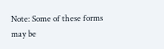Note: Some of these forms may be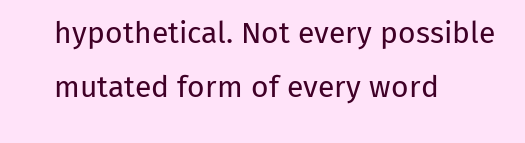hypothetical. Not every possible mutated form of every word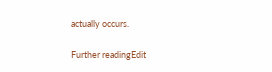actually occurs.

Further readingEdit